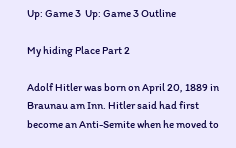Up: Game 3  Up: Game 3 Outline

My hiding Place Part 2

Adolf Hitler was born on April 20, 1889 in Braunau am Inn. Hitler said had first become an Anti-Semite when he moved to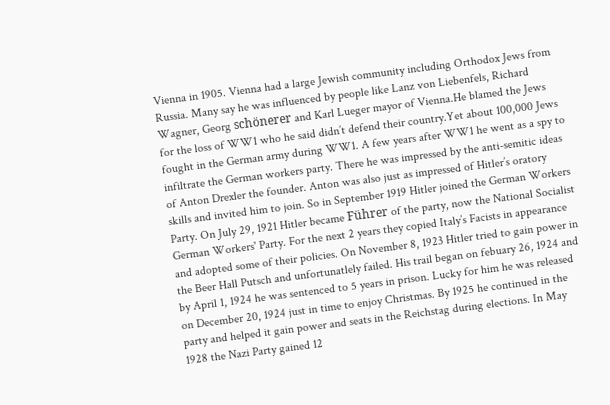Vienna in 1905. Vienna had a large Jewish community including Orthodox Jews from Russia. Many say he was influenced by people like Lanz von Liebenfels, Richard Wagner, Georg schönerer and Karl Lueger mayor of Vienna.He blamed the Jews for the loss of WW1 who he said didn’t defend their country.Yet about 100,000 Jews fought in the German army during WW1. A few years after WW1 he went as a spy to infiltrate the German workers party. There he was impressed by the anti-semitic ideas of Anton Drexler the founder. Anton was also just as impressed of Hitler’s oratory skills and invited him to join. So in September 1919 Hitler joined the German Workers Party. On July 29, 1921 Hitler became Führer of the party, now the National Socialist German Workers' Party. For the next 2 years they copied Italy’s Facists in appearance and adopted some of their policies. On November 8, 1923 Hitler tried to gain power in the Beer Hall Putsch and unfortunatlely failed. His trail began on febuary 26, 1924 and by April 1, 1924 he was sentenced to 5 years in prison. Lucky for him he was released on December 20, 1924 just in time to enjoy Christmas. By 1925 he continued in the party and helped it gain power and seats in the Reichstag during elections. In May 1928 the Nazi Party gained 12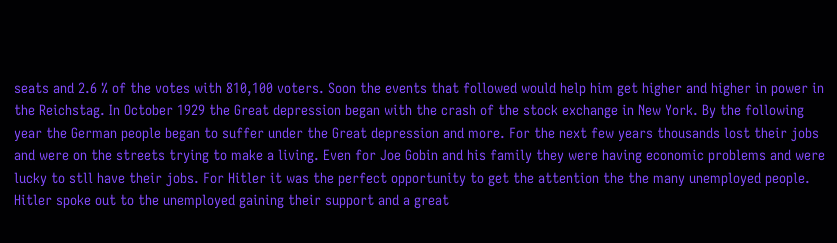seats and 2.6 % of the votes with 810,100 voters. Soon the events that followed would help him get higher and higher in power in the Reichstag. In October 1929 the Great depression began with the crash of the stock exchange in New York. By the following year the German people began to suffer under the Great depression and more. For the next few years thousands lost their jobs and were on the streets trying to make a living. Even for Joe Gobin and his family they were having economic problems and were lucky to stll have their jobs. For Hitler it was the perfect opportunity to get the attention the the many unemployed people. Hitler spoke out to the unemployed gaining their support and a great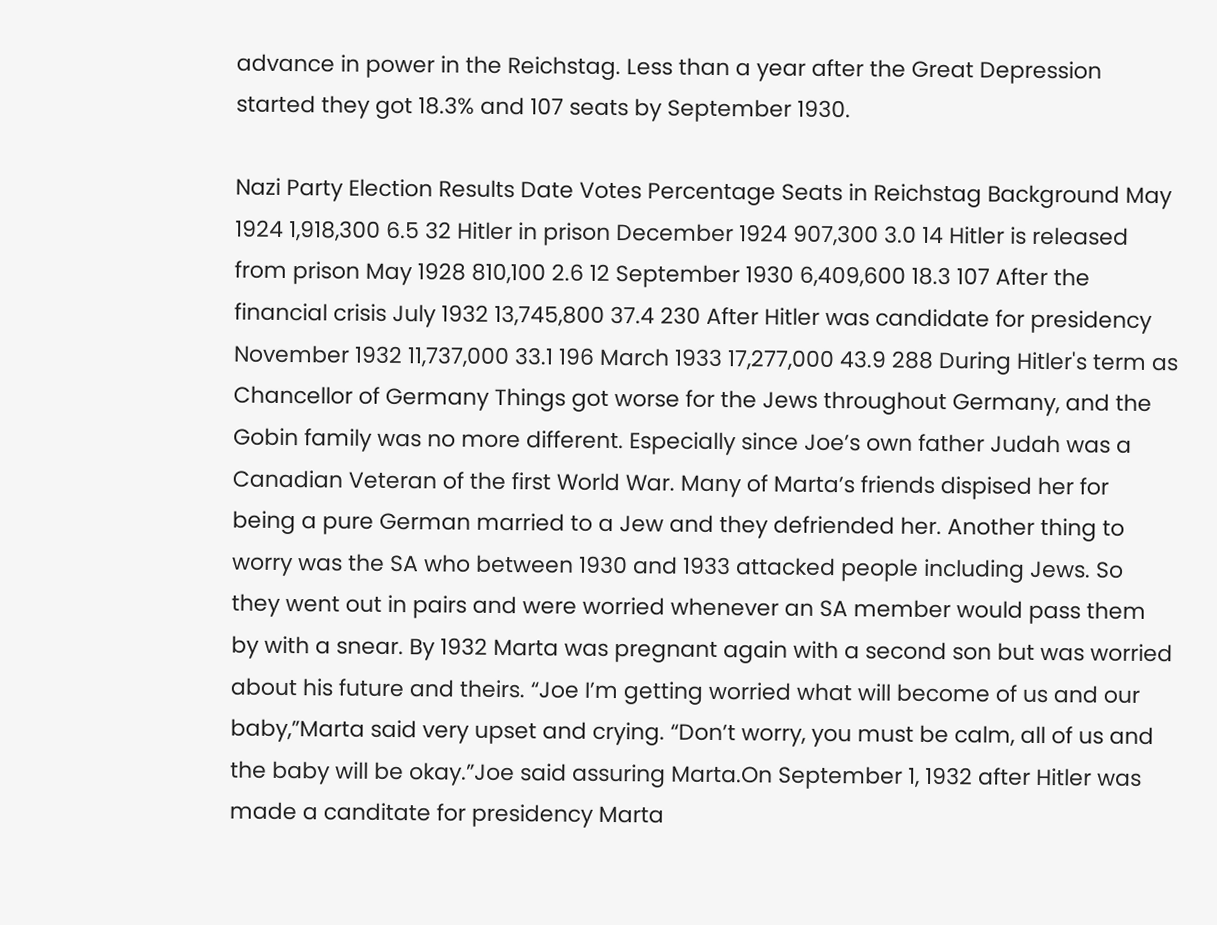advance in power in the Reichstag. Less than a year after the Great Depression started they got 18.3% and 107 seats by September 1930.

Nazi Party Election Results Date Votes Percentage Seats in Reichstag Background May 1924 1,918,300 6.5 32 Hitler in prison December 1924 907,300 3.0 14 Hitler is released from prison May 1928 810,100 2.6 12 September 1930 6,409,600 18.3 107 After the financial crisis July 1932 13,745,800 37.4 230 After Hitler was candidate for presidency November 1932 11,737,000 33.1 196 March 1933 17,277,000 43.9 288 During Hitler's term as Chancellor of Germany Things got worse for the Jews throughout Germany, and the Gobin family was no more different. Especially since Joe’s own father Judah was a Canadian Veteran of the first World War. Many of Marta’s friends dispised her for being a pure German married to a Jew and they defriended her. Another thing to worry was the SA who between 1930 and 1933 attacked people including Jews. So they went out in pairs and were worried whenever an SA member would pass them by with a snear. By 1932 Marta was pregnant again with a second son but was worried about his future and theirs. “Joe I’m getting worried what will become of us and our baby,”Marta said very upset and crying. “Don’t worry, you must be calm, all of us and the baby will be okay.”Joe said assuring Marta.On September 1, 1932 after Hitler was made a canditate for presidency Marta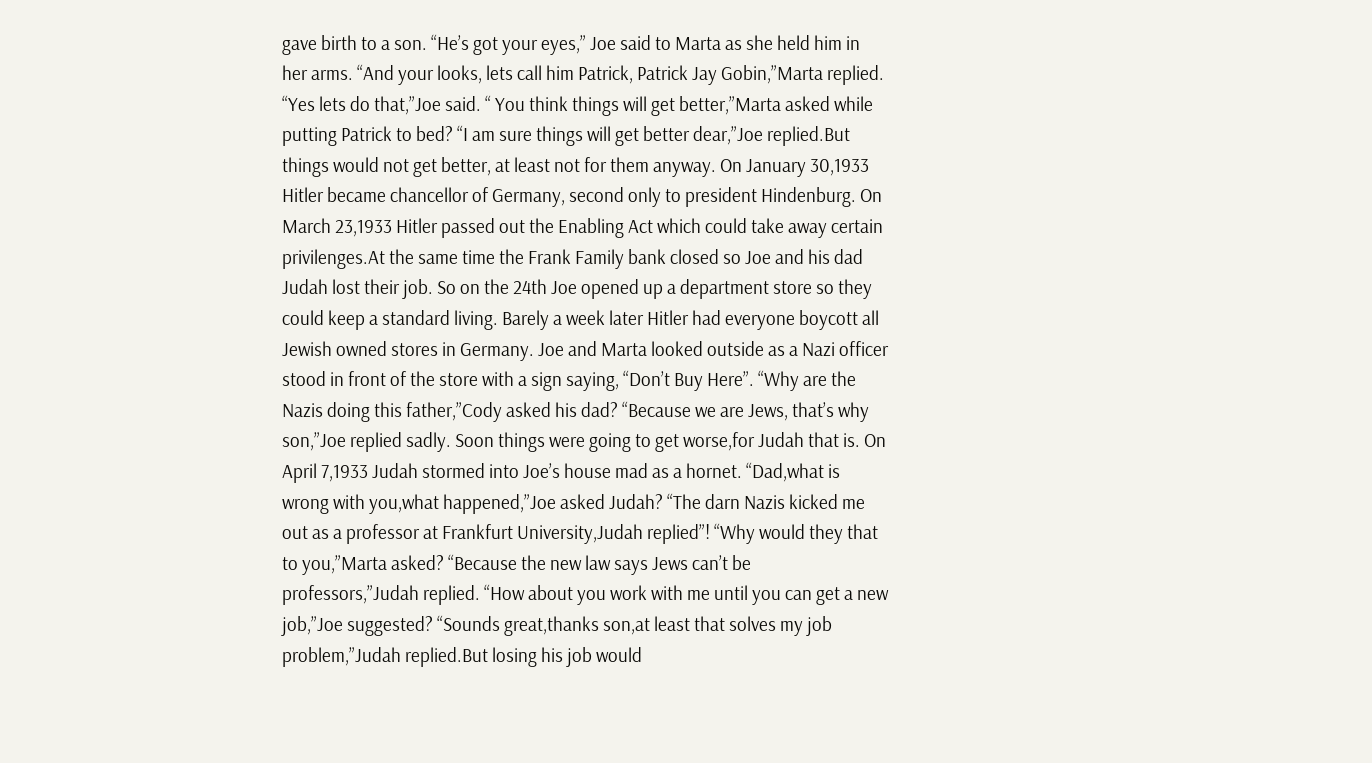gave birth to a son. “He’s got your eyes,” Joe said to Marta as she held him in her arms. “And your looks, lets call him Patrick, Patrick Jay Gobin,”Marta replied. “Yes lets do that,”Joe said. “ You think things will get better,”Marta asked while putting Patrick to bed? “I am sure things will get better dear,”Joe replied.But things would not get better, at least not for them anyway. On January 30,1933 Hitler became chancellor of Germany, second only to president Hindenburg. On March 23,1933 Hitler passed out the Enabling Act which could take away certain privilenges.At the same time the Frank Family bank closed so Joe and his dad Judah lost their job. So on the 24th Joe opened up a department store so they could keep a standard living. Barely a week later Hitler had everyone boycott all Jewish owned stores in Germany. Joe and Marta looked outside as a Nazi officer stood in front of the store with a sign saying, “Don’t Buy Here”. “Why are the Nazis doing this father,”Cody asked his dad? “Because we are Jews, that’s why son,”Joe replied sadly. Soon things were going to get worse,for Judah that is. On April 7,1933 Judah stormed into Joe’s house mad as a hornet. “Dad,what is wrong with you,what happened,”Joe asked Judah? “The darn Nazis kicked me out as a professor at Frankfurt University,Judah replied”! “Why would they that to you,”Marta asked? “Because the new law says Jews can’t be professors,”Judah replied. “How about you work with me until you can get a new job,”Joe suggested? “Sounds great,thanks son,at least that solves my job problem,”Judah replied.But losing his job would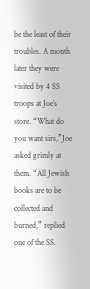be the least of their troubles. A month later they were visited by 4 SS troops at Joe’s store. “What do you want sirs,”Joe asked grimly at them. “All Jewish books are to be collected and burned,” replied one of the SS.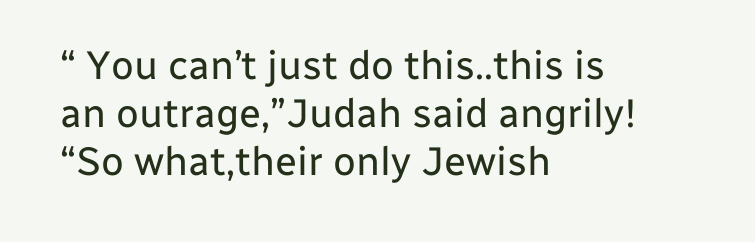“ You can’t just do this..this is an outrage,”Judah said angrily! “So what,their only Jewish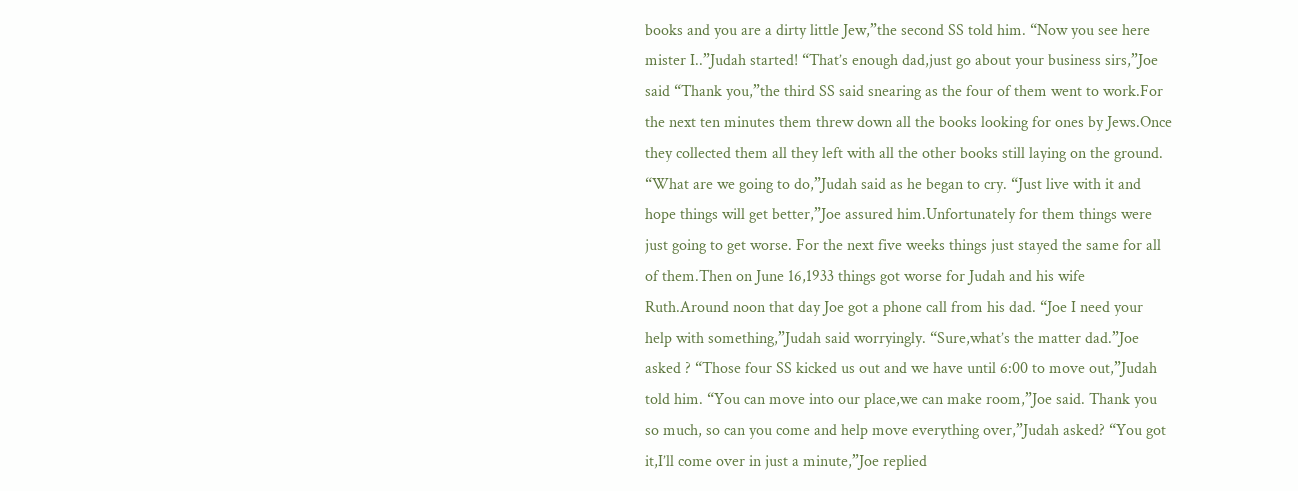books and you are a dirty little Jew,”the second SS told him. “Now you see here mister I..”Judah started! “That’s enough dad,just go about your business sirs,”Joe said “Thank you,”the third SS said snearing as the four of them went to work.For the next ten minutes them threw down all the books looking for ones by Jews.Once they collected them all they left with all the other books still laying on the ground. “What are we going to do,”Judah said as he began to cry. “Just live with it and hope things will get better,”Joe assured him.Unfortunately for them things were just going to get worse. For the next five weeks things just stayed the same for all of them.Then on June 16,1933 things got worse for Judah and his wife Ruth.Around noon that day Joe got a phone call from his dad. “Joe I need your help with something,”Judah said worryingly. “Sure,what’s the matter dad.”Joe asked ? “Those four SS kicked us out and we have until 6:00 to move out,”Judah told him. “You can move into our place,we can make room,”Joe said. Thank you so much, so can you come and help move everything over,”Judah asked? “You got it,I’ll come over in just a minute,”Joe replied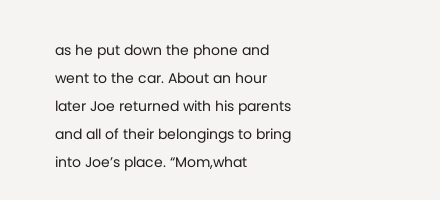as he put down the phone and went to the car. About an hour later Joe returned with his parents and all of their belongings to bring into Joe’s place. “Mom,what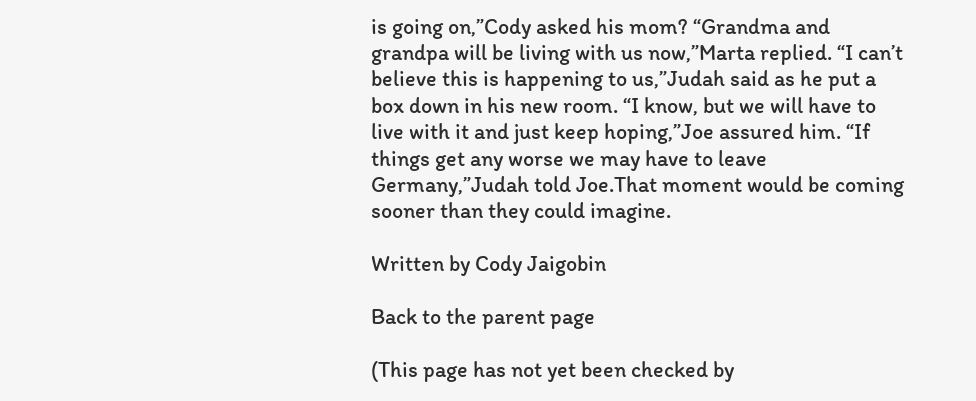is going on,”Cody asked his mom? “Grandma and grandpa will be living with us now,”Marta replied. “I can’t believe this is happening to us,”Judah said as he put a box down in his new room. “I know, but we will have to live with it and just keep hoping,”Joe assured him. “If things get any worse we may have to leave Germany,”Judah told Joe.That moment would be coming sooner than they could imagine.

Written by Cody Jaigobin

Back to the parent page

(This page has not yet been checked by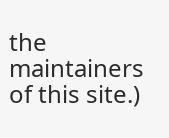the maintainers of this site.)